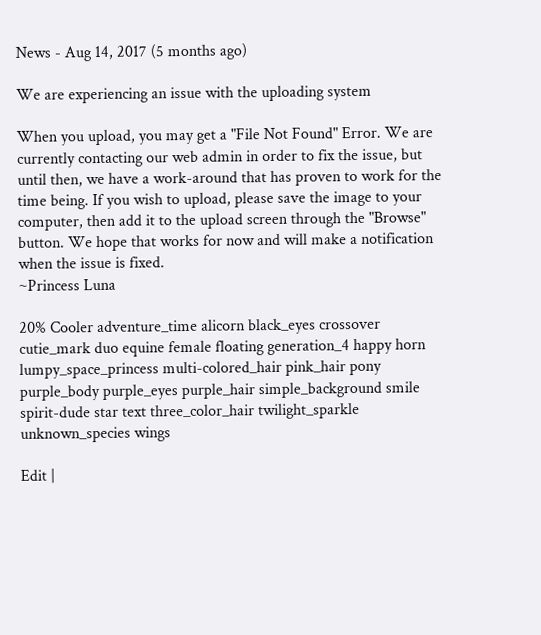News - Aug 14, 2017 (5 months ago)

We are experiencing an issue with the uploading system

When you upload, you may get a "File Not Found" Error. We are currently contacting our web admin in order to fix the issue, but until then, we have a work-around that has proven to work for the time being. If you wish to upload, please save the image to your computer, then add it to the upload screen through the "Browse" button. We hope that works for now and will make a notification when the issue is fixed.
~Princess Luna

20% Cooler adventure_time alicorn black_eyes crossover cutie_mark duo equine female floating generation_4 happy horn lumpy_space_princess multi-colored_hair pink_hair pony purple_body purple_eyes purple_hair simple_background smile spirit-dude star text three_color_hair twilight_sparkle unknown_species wings

Edit |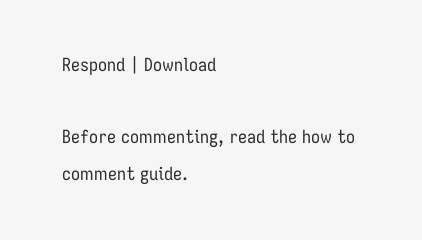Respond | Download

Before commenting, read the how to comment guide.